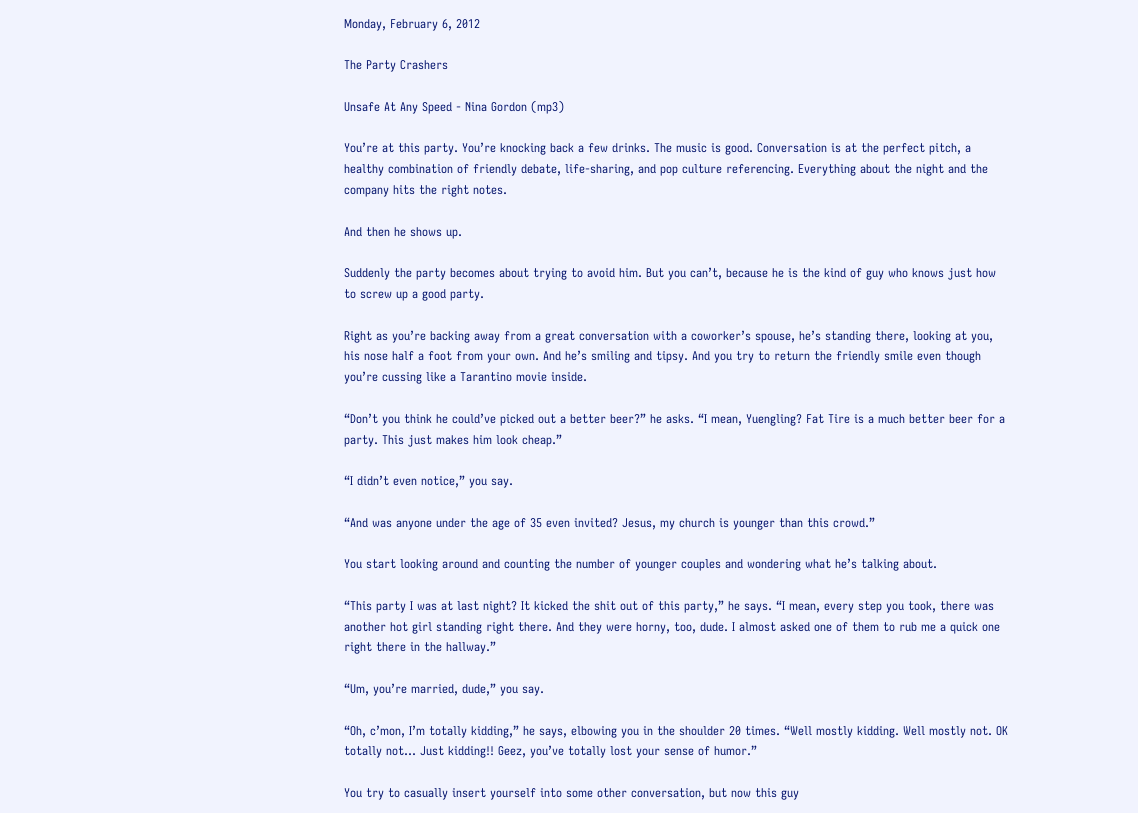Monday, February 6, 2012

The Party Crashers

Unsafe At Any Speed - Nina Gordon (mp3)

You’re at this party. You’re knocking back a few drinks. The music is good. Conversation is at the perfect pitch, a healthy combination of friendly debate, life-sharing, and pop culture referencing. Everything about the night and the company hits the right notes.

And then he shows up.

Suddenly the party becomes about trying to avoid him. But you can’t, because he is the kind of guy who knows just how to screw up a good party.

Right as you’re backing away from a great conversation with a coworker’s spouse, he’s standing there, looking at you, his nose half a foot from your own. And he’s smiling and tipsy. And you try to return the friendly smile even though you’re cussing like a Tarantino movie inside.

“Don’t you think he could’ve picked out a better beer?” he asks. “I mean, Yuengling? Fat Tire is a much better beer for a party. This just makes him look cheap.”

“I didn’t even notice,” you say.

“And was anyone under the age of 35 even invited? Jesus, my church is younger than this crowd.”

You start looking around and counting the number of younger couples and wondering what he’s talking about.

“This party I was at last night? It kicked the shit out of this party,” he says. “I mean, every step you took, there was another hot girl standing right there. And they were horny, too, dude. I almost asked one of them to rub me a quick one right there in the hallway.”

“Um, you’re married, dude,” you say.

“Oh, c’mon, I’m totally kidding,” he says, elbowing you in the shoulder 20 times. “Well mostly kidding. Well mostly not. OK totally not... Just kidding!! Geez, you’ve totally lost your sense of humor.”

You try to casually insert yourself into some other conversation, but now this guy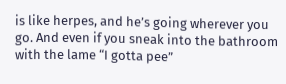is like herpes, and he’s going wherever you go. And even if you sneak into the bathroom with the lame “I gotta pee”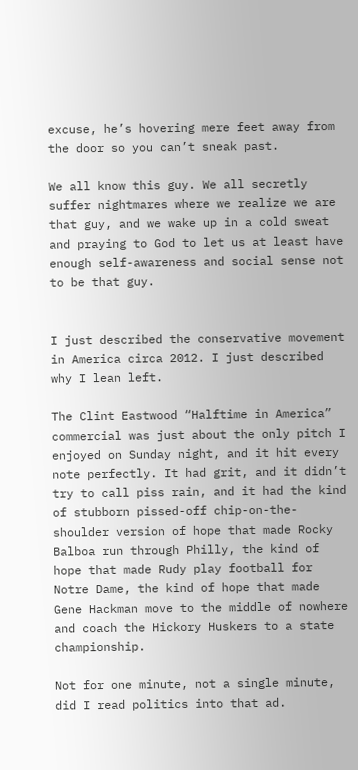excuse, he’s hovering mere feet away from the door so you can’t sneak past.

We all know this guy. We all secretly suffer nightmares where we realize we are that guy, and we wake up in a cold sweat and praying to God to let us at least have enough self-awareness and social sense not to be that guy.


I just described the conservative movement in America circa 2012. I just described why I lean left.

The Clint Eastwood “Halftime in America” commercial was just about the only pitch I enjoyed on Sunday night, and it hit every note perfectly. It had grit, and it didn’t try to call piss rain, and it had the kind of stubborn pissed-off chip-on-the-shoulder version of hope that made Rocky Balboa run through Philly, the kind of hope that made Rudy play football for Notre Dame, the kind of hope that made Gene Hackman move to the middle of nowhere and coach the Hickory Huskers to a state championship.

Not for one minute, not a single minute, did I read politics into that ad.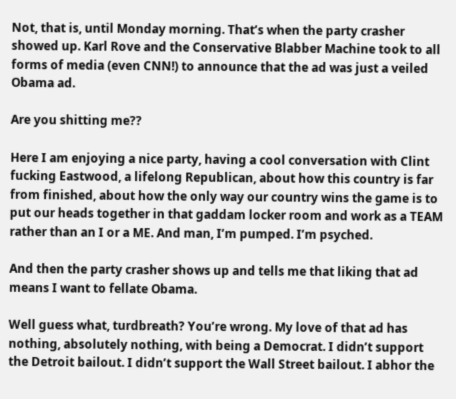Not, that is, until Monday morning. That’s when the party crasher showed up. Karl Rove and the Conservative Blabber Machine took to all forms of media (even CNN!) to announce that the ad was just a veiled Obama ad.

Are you shitting me??

Here I am enjoying a nice party, having a cool conversation with Clint fucking Eastwood, a lifelong Republican, about how this country is far from finished, about how the only way our country wins the game is to put our heads together in that gaddam locker room and work as a TEAM rather than an I or a ME. And man, I’m pumped. I’m psyched.

And then the party crasher shows up and tells me that liking that ad means I want to fellate Obama.

Well guess what, turdbreath? You’re wrong. My love of that ad has nothing, absolutely nothing, with being a Democrat. I didn’t support the Detroit bailout. I didn’t support the Wall Street bailout. I abhor the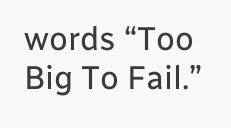words “Too Big To Fail.”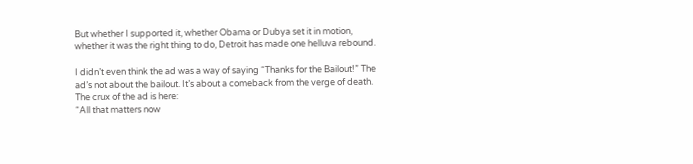But whether I supported it, whether Obama or Dubya set it in motion, whether it was the right thing to do, Detroit has made one helluva rebound.

I didn’t even think the ad was a way of saying “Thanks for the Bailout!” The ad’s not about the bailout. It’s about a comeback from the verge of death. The crux of the ad is here:
“All that matters now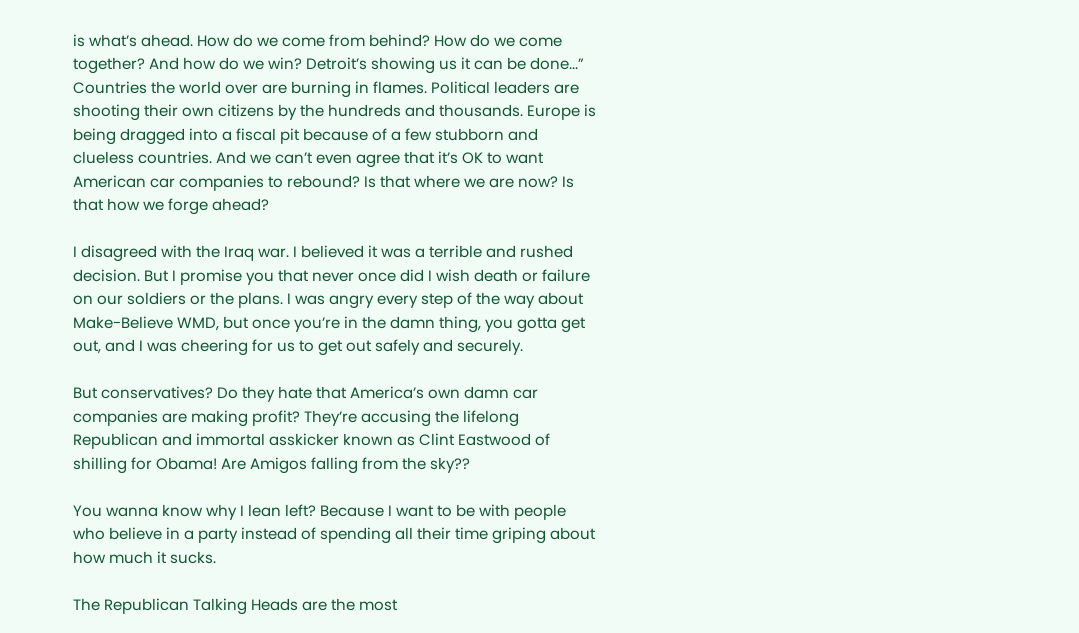is what’s ahead. How do we come from behind? How do we come together? And how do we win? Detroit’s showing us it can be done...”
Countries the world over are burning in flames. Political leaders are shooting their own citizens by the hundreds and thousands. Europe is being dragged into a fiscal pit because of a few stubborn and clueless countries. And we can’t even agree that it’s OK to want American car companies to rebound? Is that where we are now? Is that how we forge ahead?

I disagreed with the Iraq war. I believed it was a terrible and rushed decision. But I promise you that never once did I wish death or failure on our soldiers or the plans. I was angry every step of the way about Make-Believe WMD, but once you’re in the damn thing, you gotta get out, and I was cheering for us to get out safely and securely.

But conservatives? Do they hate that America’s own damn car companies are making profit? They’re accusing the lifelong Republican and immortal asskicker known as Clint Eastwood of shilling for Obama! Are Amigos falling from the sky??

You wanna know why I lean left? Because I want to be with people who believe in a party instead of spending all their time griping about how much it sucks.

The Republican Talking Heads are the most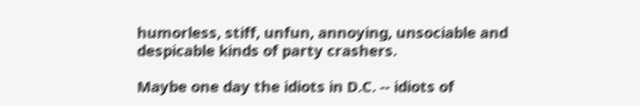humorless, stiff, unfun, annoying, unsociable and despicable kinds of party crashers.

Maybe one day the idiots in D.C. -- idiots of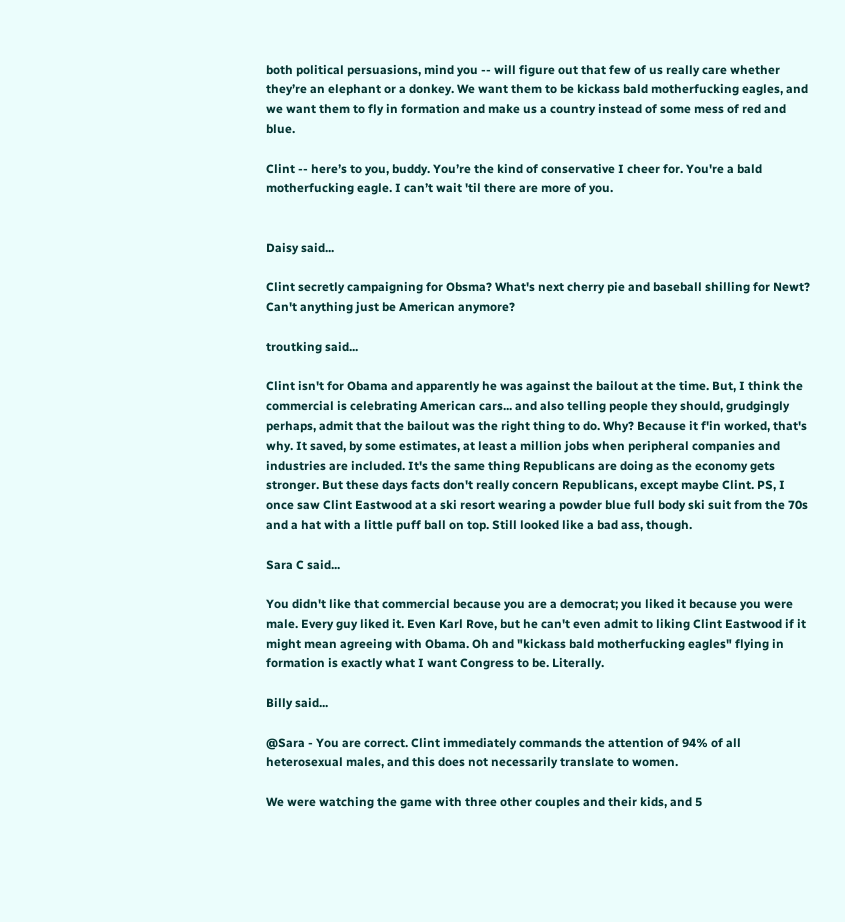both political persuasions, mind you -- will figure out that few of us really care whether they’re an elephant or a donkey. We want them to be kickass bald motherfucking eagles, and we want them to fly in formation and make us a country instead of some mess of red and blue.

Clint -- here’s to you, buddy. You’re the kind of conservative I cheer for. You're a bald motherfucking eagle. I can’t wait 'til there are more of you.


Daisy said...

Clint secretly campaigning for Obsma? What's next cherry pie and baseball shilling for Newt? Can't anything just be American anymore?

troutking said...

Clint isn't for Obama and apparently he was against the bailout at the time. But, I think the commercial is celebrating American cars... and also telling people they should, grudgingly perhaps, admit that the bailout was the right thing to do. Why? Because it f'in worked, that's why. It saved, by some estimates, at least a million jobs when peripheral companies and industries are included. It's the same thing Republicans are doing as the economy gets stronger. But these days facts don't really concern Republicans, except maybe Clint. PS, I once saw Clint Eastwood at a ski resort wearing a powder blue full body ski suit from the 70s and a hat with a little puff ball on top. Still looked like a bad ass, though.

Sara C said...

You didn't like that commercial because you are a democrat; you liked it because you were male. Every guy liked it. Even Karl Rove, but he can't even admit to liking Clint Eastwood if it might mean agreeing with Obama. Oh and "kickass bald motherfucking eagles" flying in formation is exactly what I want Congress to be. Literally.

Billy said...

@Sara - You are correct. Clint immediately commands the attention of 94% of all heterosexual males, and this does not necessarily translate to women.

We were watching the game with three other couples and their kids, and 5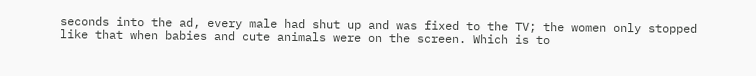seconds into the ad, every male had shut up and was fixed to the TV; the women only stopped like that when babies and cute animals were on the screen. Which is to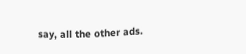say, all the other ads.